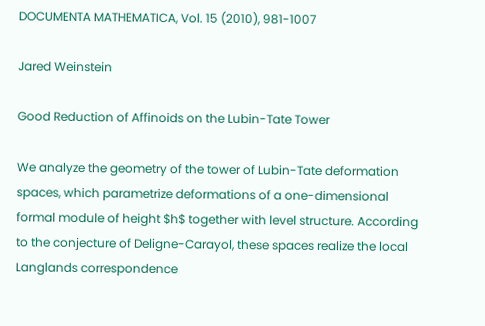DOCUMENTA MATHEMATICA, Vol. 15 (2010), 981-1007

Jared Weinstein

Good Reduction of Affinoids on the Lubin-Tate Tower

We analyze the geometry of the tower of Lubin-Tate deformation spaces, which parametrize deformations of a one-dimensional formal module of height $h$ together with level structure. According to the conjecture of Deligne-Carayol, these spaces realize the local Langlands correspondence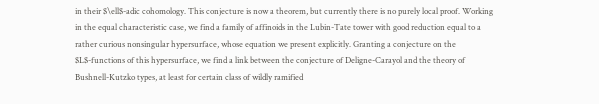in their $\ell$-adic cohomology. This conjecture is now a theorem, but currently there is no purely local proof. Working in the equal characteristic case, we find a family of affinoids in the Lubin-Tate tower with good reduction equal to a rather curious nonsingular hypersurface, whose equation we present explicitly. Granting a conjecture on the $L$-functions of this hypersurface, we find a link between the conjecture of Deligne-Carayol and the theory of Bushnell-Kutzko types, at least for certain class of wildly ramified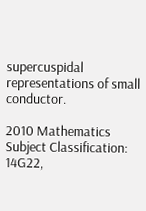supercuspidal representations of small conductor.

2010 Mathematics Subject Classification: 14G22,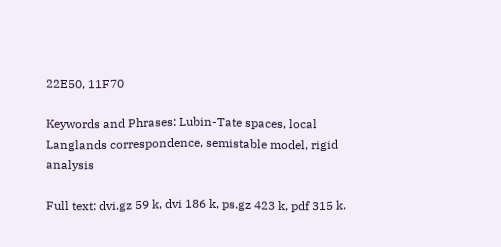22E50, 11F70

Keywords and Phrases: Lubin-Tate spaces, local Langlands correspondence, semistable model, rigid analysis

Full text: dvi.gz 59 k, dvi 186 k, ps.gz 423 k, pdf 315 k.